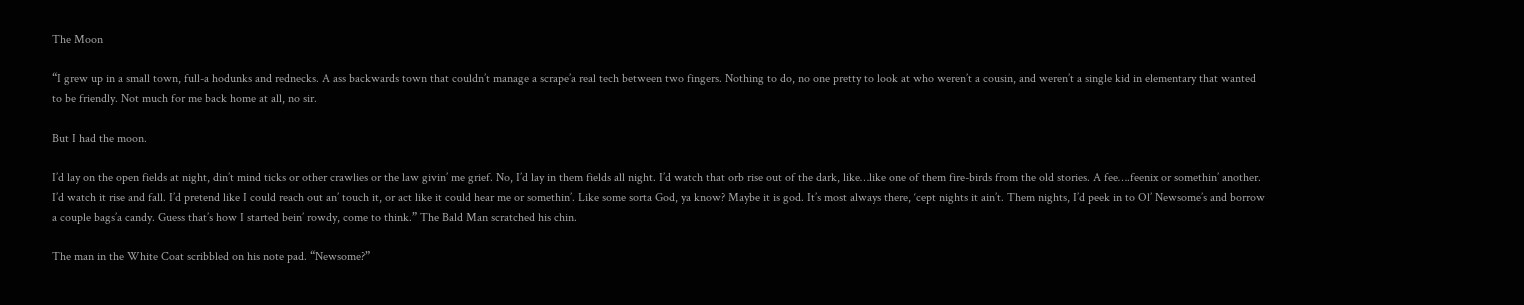The Moon

“I grew up in a small town, full-a hodunks and rednecks. A ass backwards town that couldn’t manage a scrape’a real tech between two fingers. Nothing to do, no one pretty to look at who weren’t a cousin, and weren’t a single kid in elementary that wanted to be friendly. Not much for me back home at all, no sir.

But I had the moon.

I’d lay on the open fields at night, din’t mind ticks or other crawlies or the law givin’ me grief. No, I’d lay in them fields all night. I’d watch that orb rise out of the dark, like…like one of them fire-birds from the old stories. A fee….feenix or somethin’ another. I’d watch it rise and fall. I’d pretend like I could reach out an’ touch it, or act like it could hear me or somethin’. Like some sorta God, ya know? Maybe it is god. It’s most always there, ‘cept nights it ain’t. Them nights, I’d peek in to Ol’ Newsome’s and borrow a couple bags’a candy. Guess that’s how I started bein’ rowdy, come to think.” The Bald Man scratched his chin.

The man in the White Coat scribbled on his note pad. “Newsome?”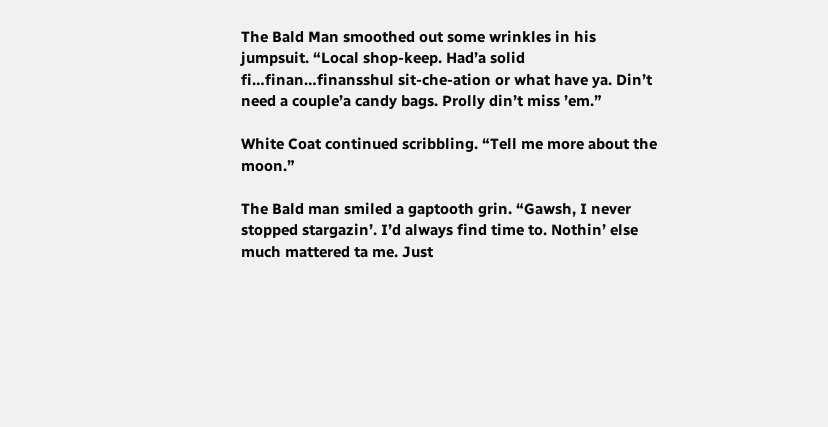The Bald Man smoothed out some wrinkles in his jumpsuit. “Local shop-keep. Had’a solid fi…finan…finansshul sit-che-ation or what have ya. Din’t need a couple’a candy bags. Prolly din’t miss ’em.”

White Coat continued scribbling. “Tell me more about the moon.”

The Bald man smiled a gaptooth grin. “Gawsh, I never stopped stargazin’. I’d always find time to. Nothin’ else much mattered ta me. Just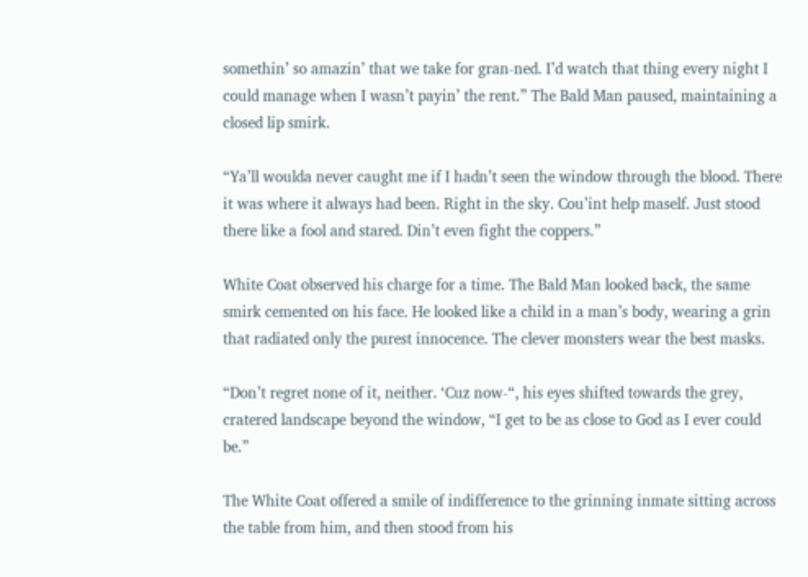somethin’ so amazin’ that we take for gran-ned. I’d watch that thing every night I could manage when I wasn’t payin’ the rent.” The Bald Man paused, maintaining a closed lip smirk.

“Ya’ll woulda never caught me if I hadn’t seen the window through the blood. There it was where it always had been. Right in the sky. Cou’int help maself. Just stood there like a fool and stared. Din’t even fight the coppers.”

White Coat observed his charge for a time. The Bald Man looked back, the same smirk cemented on his face. He looked like a child in a man’s body, wearing a grin that radiated only the purest innocence. The clever monsters wear the best masks.

“Don’t regret none of it, neither. ‘Cuz now-“, his eyes shifted towards the grey, cratered landscape beyond the window, “I get to be as close to God as I ever could be.”

The White Coat offered a smile of indifference to the grinning inmate sitting across the table from him, and then stood from his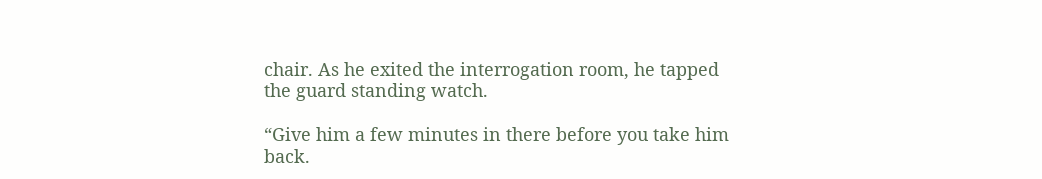chair. As he exited the interrogation room, he tapped the guard standing watch.

“Give him a few minutes in there before you take him back.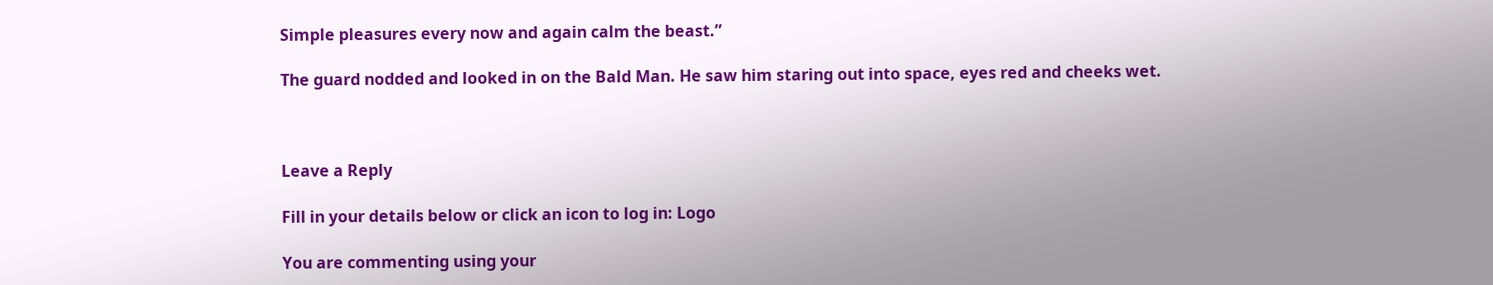Simple pleasures every now and again calm the beast.”

The guard nodded and looked in on the Bald Man. He saw him staring out into space, eyes red and cheeks wet.



Leave a Reply

Fill in your details below or click an icon to log in: Logo

You are commenting using your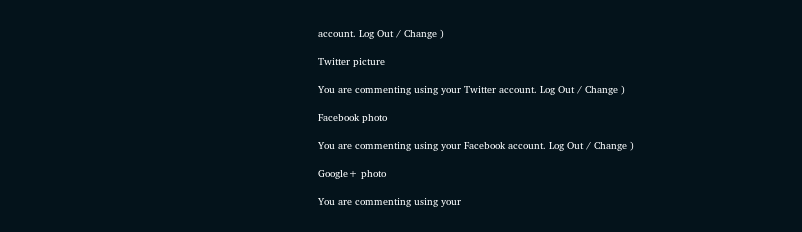account. Log Out / Change )

Twitter picture

You are commenting using your Twitter account. Log Out / Change )

Facebook photo

You are commenting using your Facebook account. Log Out / Change )

Google+ photo

You are commenting using your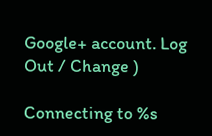Google+ account. Log Out / Change )

Connecting to %s